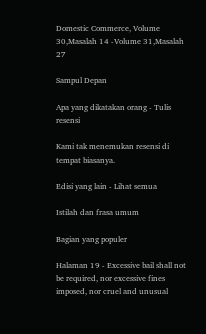Domestic Commerce, Volume 30,Masalah 14 -Volume 31,Masalah 27

Sampul Depan

Apa yang dikatakan orang - Tulis resensi

Kami tak menemukan resensi di tempat biasanya.

Edisi yang lain - Lihat semua

Istilah dan frasa umum

Bagian yang populer

Halaman 19 - Excessive bail shall not be required, nor excessive fines imposed, nor cruel and unusual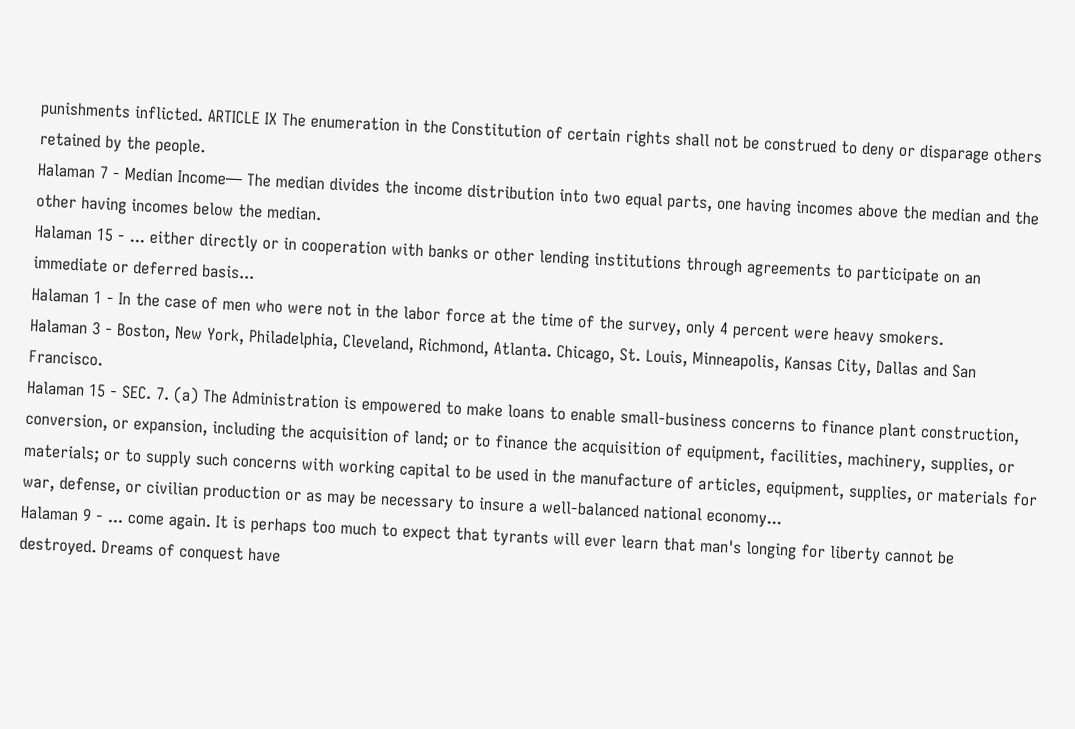punishments inflicted. ARTICLE IX The enumeration in the Constitution of certain rights shall not be construed to deny or disparage others retained by the people.
Halaman 7 - Median Income— The median divides the income distribution into two equal parts, one having incomes above the median and the other having incomes below the median.
Halaman 15 - ... either directly or in cooperation with banks or other lending institutions through agreements to participate on an immediate or deferred basis...
Halaman 1 - In the case of men who were not in the labor force at the time of the survey, only 4 percent were heavy smokers.
Halaman 3 - Boston, New York, Philadelphia, Cleveland, Richmond, Atlanta. Chicago, St. Louis, Minneapolis, Kansas City, Dallas and San Francisco.
Halaman 15 - SEC. 7. (a) The Administration is empowered to make loans to enable small-business concerns to finance plant construction, conversion, or expansion, including the acquisition of land; or to finance the acquisition of equipment, facilities, machinery, supplies, or materials; or to supply such concerns with working capital to be used in the manufacture of articles, equipment, supplies, or materials for war, defense, or civilian production or as may be necessary to insure a well-balanced national economy...
Halaman 9 - ... come again. It is perhaps too much to expect that tyrants will ever learn that man's longing for liberty cannot be destroyed. Dreams of conquest have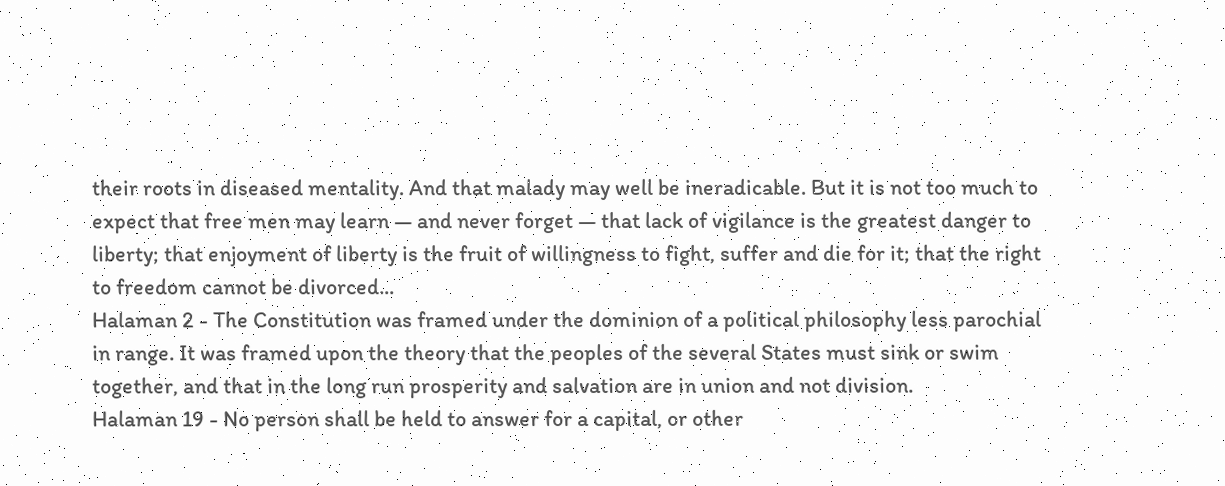their roots in diseased mentality. And that malady may well be ineradicable. But it is not too much to expect that free men may learn — and never forget — that lack of vigilance is the greatest danger to liberty; that enjoyment of liberty is the fruit of willingness to fight, suffer and die for it; that the right to freedom cannot be divorced...
Halaman 2 - The Constitution was framed under the dominion of a political philosophy less parochial in range. It was framed upon the theory that the peoples of the several States must sink or swim together, and that in the long run prosperity and salvation are in union and not division.
Halaman 19 - No person shall be held to answer for a capital, or other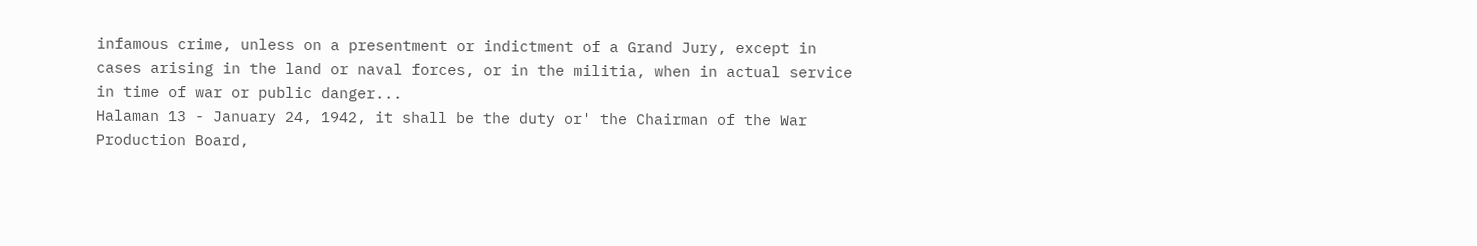infamous crime, unless on a presentment or indictment of a Grand Jury, except in cases arising in the land or naval forces, or in the militia, when in actual service in time of war or public danger...
Halaman 13 - January 24, 1942, it shall be the duty or' the Chairman of the War Production Board,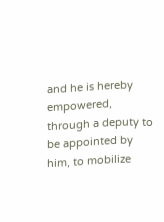and he is hereby empowered, through a deputy to be appointed by him, to mobilize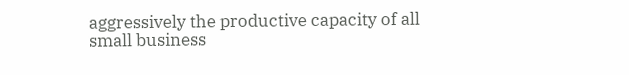aggressively the productive capacity of all small business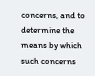concerns, and to determine the means by which such concerns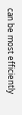can be most efficiently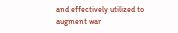and effectively utilized to augment war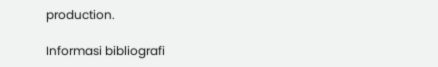production.

Informasi bibliografi